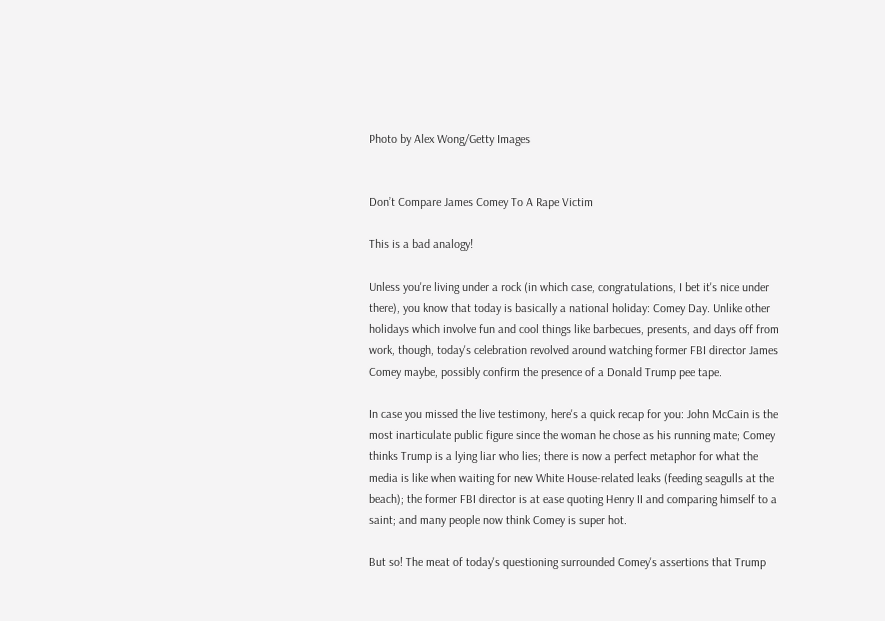Photo by Alex Wong/Getty Images


Don’t Compare James Comey To A Rape Victim

This is a bad analogy!

Unless you're living under a rock (in which case, congratulations, I bet it's nice under there), you know that today is basically a national holiday: Comey Day. Unlike other holidays which involve fun and cool things like barbecues, presents, and days off from work, though, today's celebration revolved around watching former FBI director James Comey maybe, possibly confirm the presence of a Donald Trump pee tape.

In case you missed the live testimony, here's a quick recap for you: John McCain is the most inarticulate public figure since the woman he chose as his running mate; Comey thinks Trump is a lying liar who lies; there is now a perfect metaphor for what the media is like when waiting for new White House-related leaks (feeding seagulls at the beach); the former FBI director is at ease quoting Henry II and comparing himself to a saint; and many people now think Comey is super hot.

But so! The meat of today's questioning surrounded Comey's assertions that Trump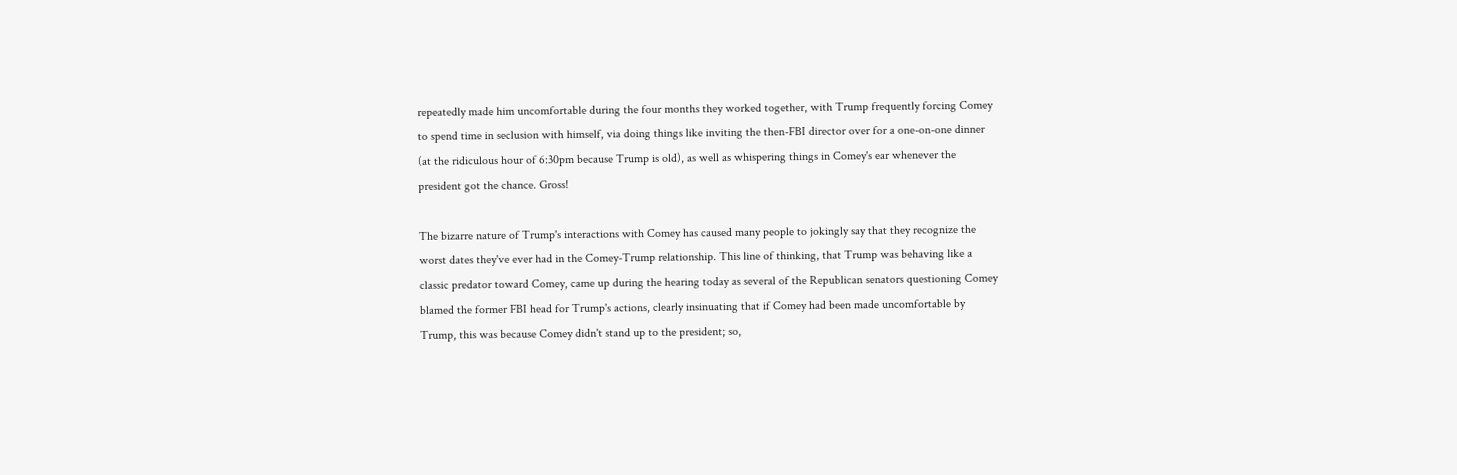repeatedly made him uncomfortable during the four months they worked together, with Trump frequently forcing Comey to spend time in seclusion with himself, via doing things like inviting the then-FBI director over for a one-on-one dinner (at the ridiculous hour of 6:30pm because Trump is old), as well as whispering things in Comey's ear whenever the president got the chance. Gross!

The bizarre nature of Trump's interactions with Comey has caused many people to jokingly say that they recognize the worst dates they've ever had in the Comey-Trump relationship. This line of thinking, that Trump was behaving like a classic predator toward Comey, came up during the hearing today as several of the Republican senators questioning Comey blamed the former FBI head for Trump's actions, clearly insinuating that if Comey had been made uncomfortable by Trump, this was because Comey didn't stand up to the president; so,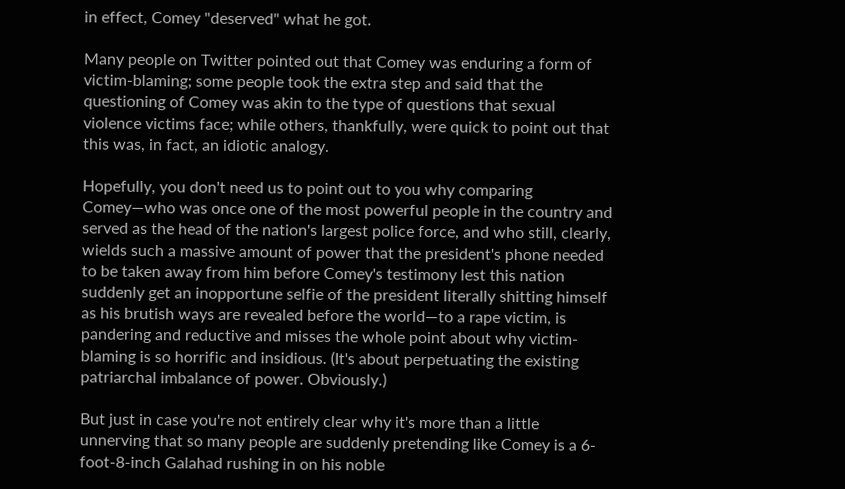in effect, Comey "deserved" what he got.

Many people on Twitter pointed out that Comey was enduring a form of victim-blaming; some people took the extra step and said that the questioning of Comey was akin to the type of questions that sexual violence victims face; while others, thankfully, were quick to point out that this was, in fact, an idiotic analogy.

Hopefully, you don't need us to point out to you why comparing Comey—who was once one of the most powerful people in the country and served as the head of the nation's largest police force, and who still, clearly, wields such a massive amount of power that the president's phone needed to be taken away from him before Comey's testimony lest this nation suddenly get an inopportune selfie of the president literally shitting himself as his brutish ways are revealed before the world—to a rape victim, is pandering and reductive and misses the whole point about why victim-blaming is so horrific and insidious. (It's about perpetuating the existing patriarchal imbalance of power. Obviously.)

But just in case you're not entirely clear why it's more than a little unnerving that so many people are suddenly pretending like Comey is a 6-foot-8-inch Galahad rushing in on his noble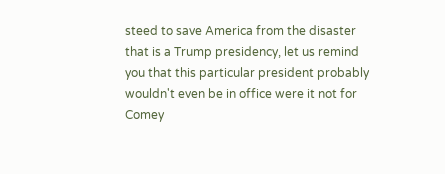steed to save America from the disaster that is a Trump presidency, let us remind you that this particular president probably wouldn't even be in office were it not for Comey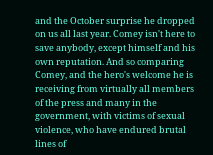and the October surprise he dropped on us all last year. Comey isn't here to save anybody, except himself and his own reputation. And so comparing Comey, and the hero's welcome he is receiving from virtually all members of the press and many in the government, with victims of sexual violence, who have endured brutal lines of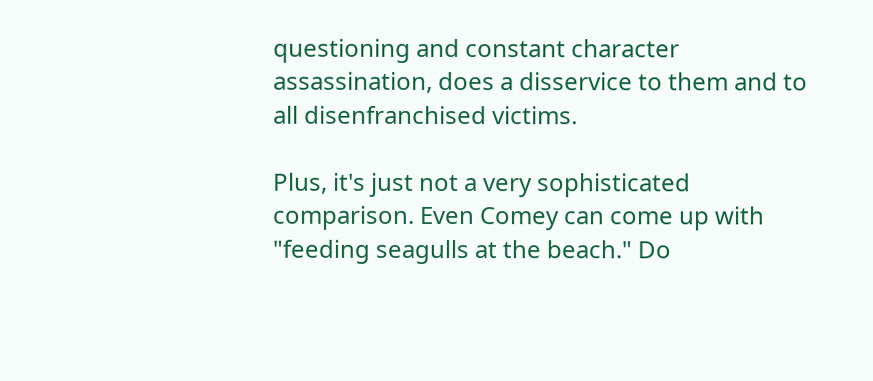questioning and constant character assassination, does a disservice to them and to all disenfranchised victims.

Plus, it's just not a very sophisticated comparison. Even Comey can come up with "feeding seagulls at the beach." Do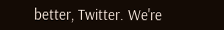better, Twitter. We're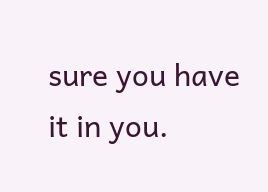sure you have it in you.